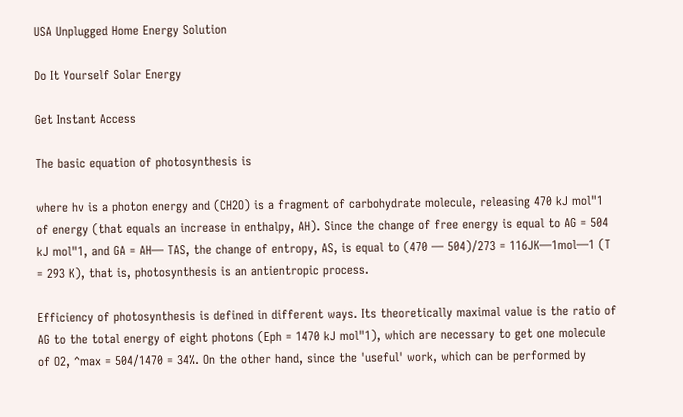USA Unplugged Home Energy Solution

Do It Yourself Solar Energy

Get Instant Access

The basic equation of photosynthesis is

where hv is a photon energy and (CH2O) is a fragment of carbohydrate molecule, releasing 470 kJ mol"1 of energy (that equals an increase in enthalpy, AH). Since the change of free energy is equal to AG = 504 kJ mol"1, and GA = AH— TAS, the change of entropy, AS, is equal to (470 — 504)/273 = 116JK—1mol—1 (T = 293 K), that is, photosynthesis is an antientropic process.

Efficiency of photosynthesis is defined in different ways. Its theoretically maximal value is the ratio of AG to the total energy of eight photons (Eph = 1470 kJ mol"1), which are necessary to get one molecule of O2, ^max = 504/1470 = 34%. On the other hand, since the 'useful' work, which can be performed by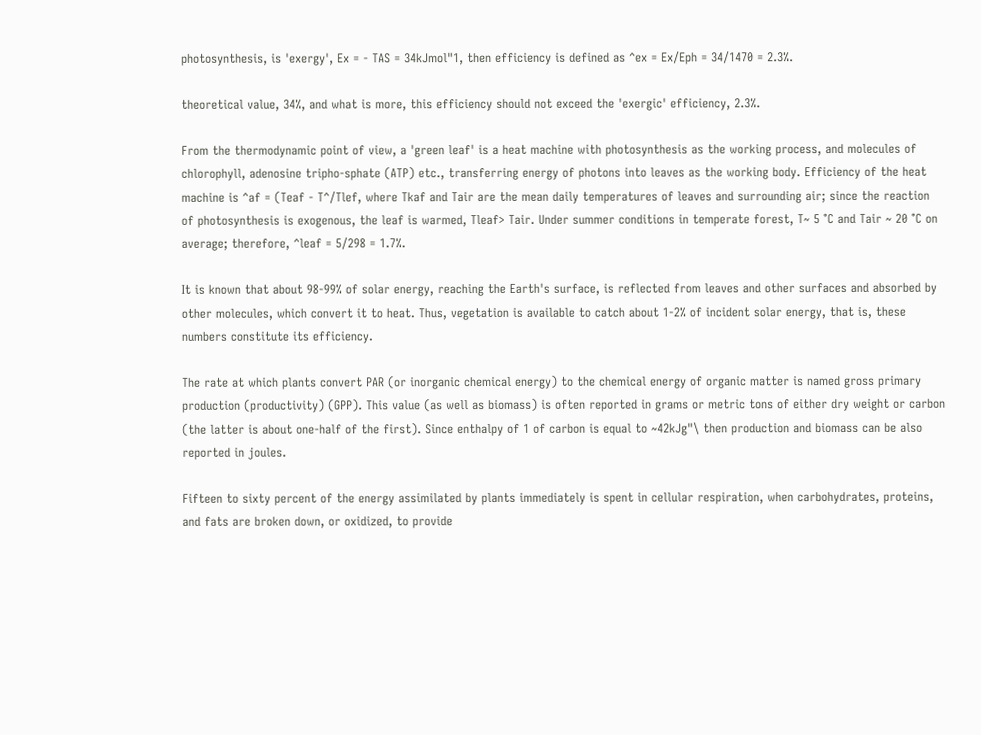photosynthesis, is 'exergy', Ex = - TAS = 34kJmol"1, then efficiency is defined as ^ex = Ex/Eph = 34/1470 = 2.3%.

theoretical value, 34%, and what is more, this efficiency should not exceed the 'exergic' efficiency, 2.3%.

From the thermodynamic point of view, a 'green leaf' is a heat machine with photosynthesis as the working process, and molecules of chlorophyll, adenosine tripho-sphate (ATP) etc., transferring energy of photons into leaves as the working body. Efficiency of the heat machine is ^af = (Teaf - T^/Tlef, where Tkaf and Tair are the mean daily temperatures of leaves and surrounding air; since the reaction of photosynthesis is exogenous, the leaf is warmed, Tleaf> Tair. Under summer conditions in temperate forest, T~ 5 °C and Tair ~ 20 °C on average; therefore, ^leaf = 5/298 = 1.7%.

It is known that about 98-99% of solar energy, reaching the Earth's surface, is reflected from leaves and other surfaces and absorbed by other molecules, which convert it to heat. Thus, vegetation is available to catch about 1-2% of incident solar energy, that is, these numbers constitute its efficiency.

The rate at which plants convert PAR (or inorganic chemical energy) to the chemical energy of organic matter is named gross primary production (productivity) (GPP). This value (as well as biomass) is often reported in grams or metric tons of either dry weight or carbon (the latter is about one-half of the first). Since enthalpy of 1 of carbon is equal to ~42kJg"\ then production and biomass can be also reported in joules.

Fifteen to sixty percent of the energy assimilated by plants immediately is spent in cellular respiration, when carbohydrates, proteins, and fats are broken down, or oxidized, to provide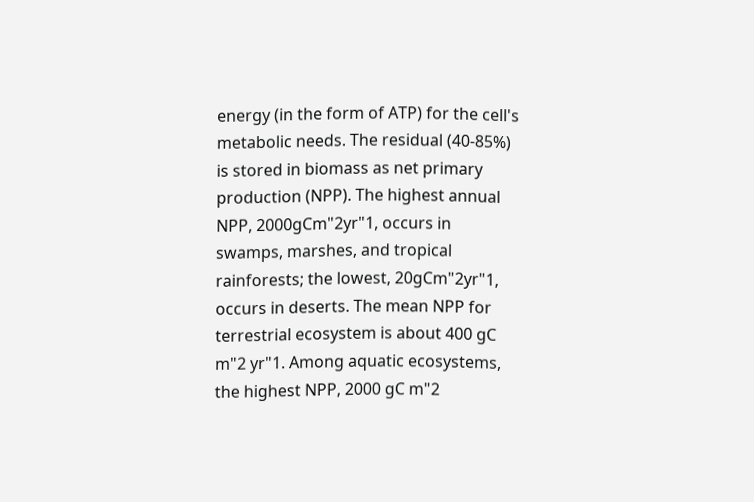energy (in the form of ATP) for the cell's metabolic needs. The residual (40-85%) is stored in biomass as net primary production (NPP). The highest annual NPP, 2000gCm"2yr"1, occurs in swamps, marshes, and tropical rainforests; the lowest, 20gCm"2yr"1, occurs in deserts. The mean NPP for terrestrial ecosystem is about 400 gC m"2 yr"1. Among aquatic ecosystems, the highest NPP, 2000 gC m"2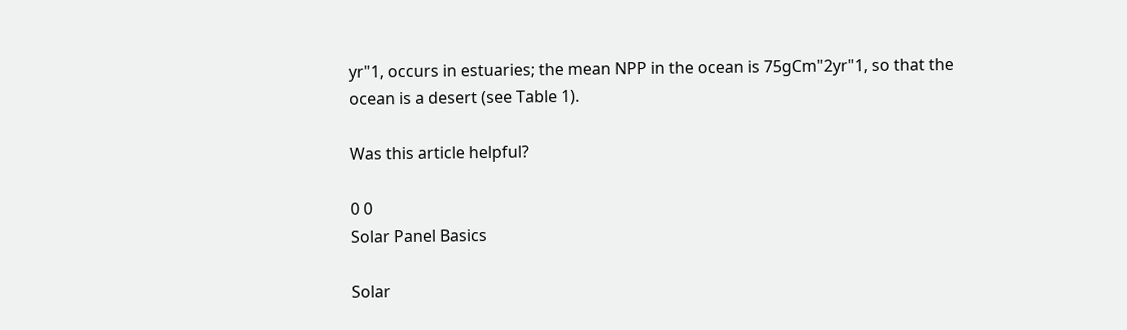yr"1, occurs in estuaries; the mean NPP in the ocean is 75gCm"2yr"1, so that the ocean is a desert (see Table 1).

Was this article helpful?

0 0
Solar Panel Basics

Solar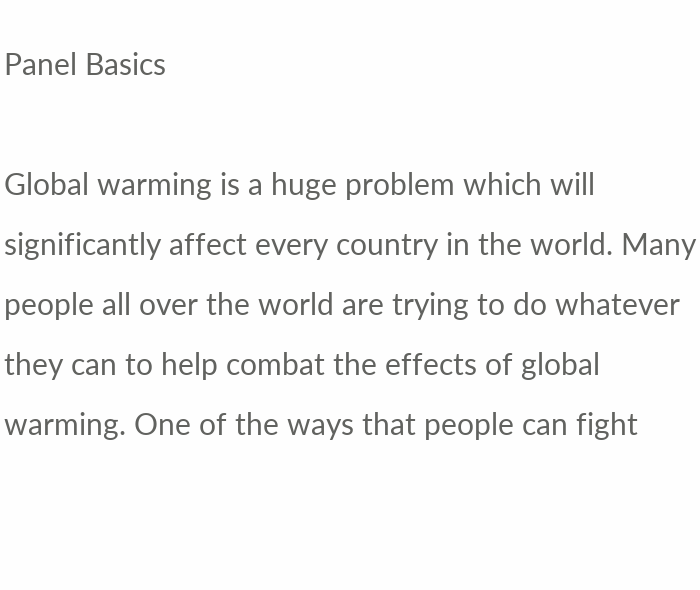Panel Basics

Global warming is a huge problem which will significantly affect every country in the world. Many people all over the world are trying to do whatever they can to help combat the effects of global warming. One of the ways that people can fight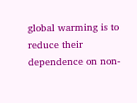global warming is to reduce their dependence on non-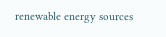renewable energy sources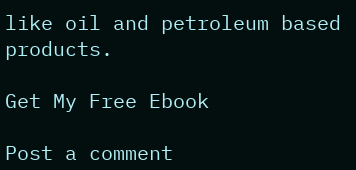like oil and petroleum based products.

Get My Free Ebook

Post a comment